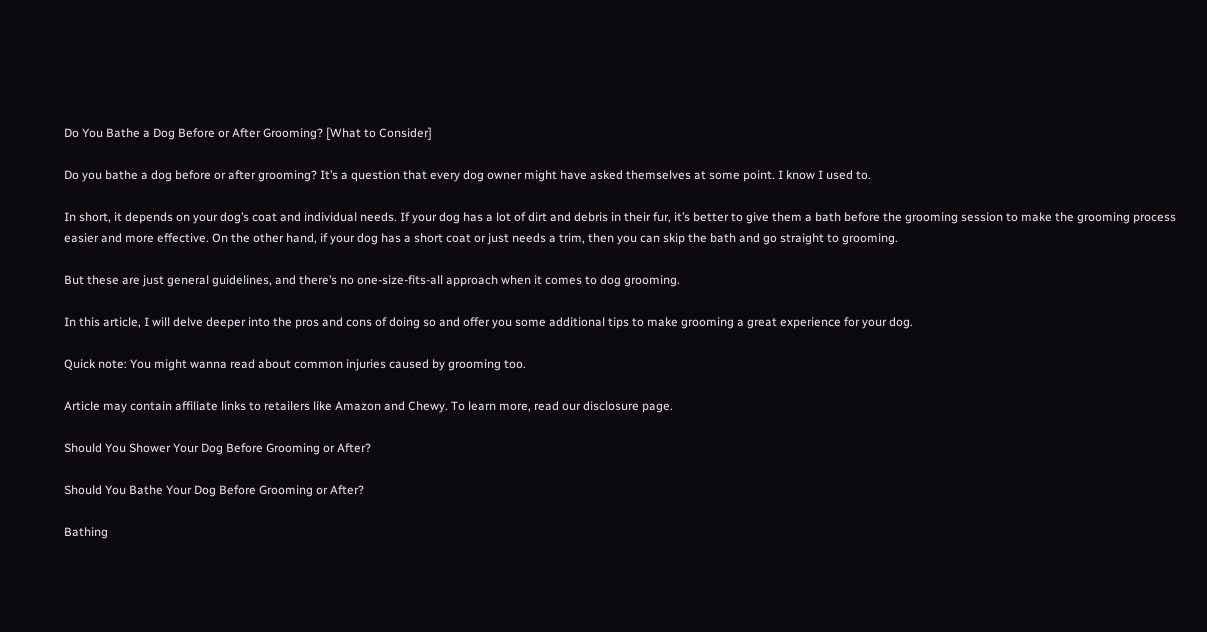Do You Bathe a Dog Before or After Grooming? [What to Consider]

Do you bathe a dog before or after grooming? It’s a question that every dog owner might have asked themselves at some point. I know I used to.

In short, it depends on your dog’s coat and individual needs. If your dog has a lot of dirt and debris in their fur, it’s better to give them a bath before the grooming session to make the grooming process easier and more effective. On the other hand, if your dog has a short coat or just needs a trim, then you can skip the bath and go straight to grooming.

But these are just general guidelines, and there’s no one-size-fits-all approach when it comes to dog grooming.

In this article, I will delve deeper into the pros and cons of doing so and offer you some additional tips to make grooming a great experience for your dog.

Quick note: You might wanna read about common injuries caused by grooming too.

Article may contain affiliate links to retailers like Amazon and Chewy. To learn more, read our disclosure page.

Should You Shower Your Dog Before Grooming or After?

Should You Bathe Your Dog Before Grooming or After?

Bathing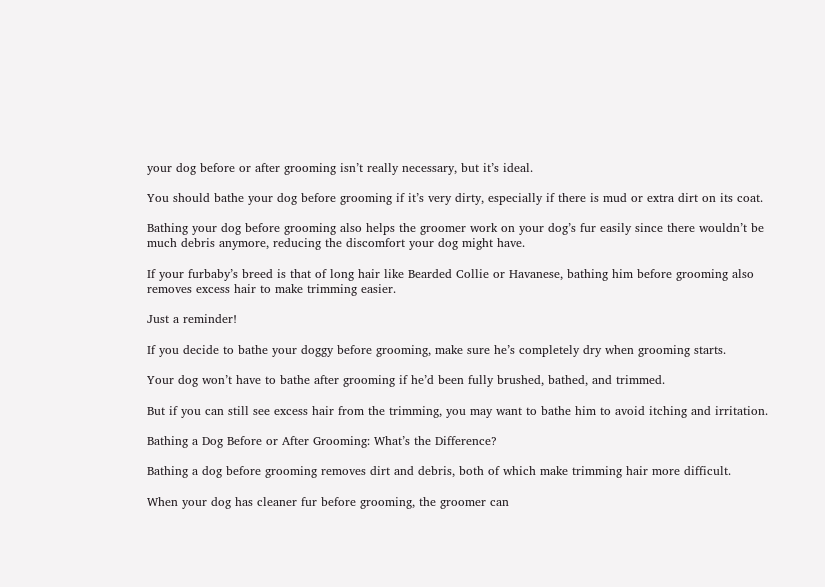your dog before or after grooming isn’t really necessary, but it’s ideal.

You should bathe your dog before grooming if it’s very dirty, especially if there is mud or extra dirt on its coat.

Bathing your dog before grooming also helps the groomer work on your dog’s fur easily since there wouldn’t be much debris anymore, reducing the discomfort your dog might have.

If your furbaby’s breed is that of long hair like Bearded Collie or Havanese, bathing him before grooming also removes excess hair to make trimming easier.

Just a reminder!

If you decide to bathe your doggy before grooming, make sure he’s completely dry when grooming starts.

Your dog won’t have to bathe after grooming if he’d been fully brushed, bathed, and trimmed.

But if you can still see excess hair from the trimming, you may want to bathe him to avoid itching and irritation.

Bathing a Dog Before or After Grooming: What’s the Difference?

Bathing a dog before grooming removes dirt and debris, both of which make trimming hair more difficult.

When your dog has cleaner fur before grooming, the groomer can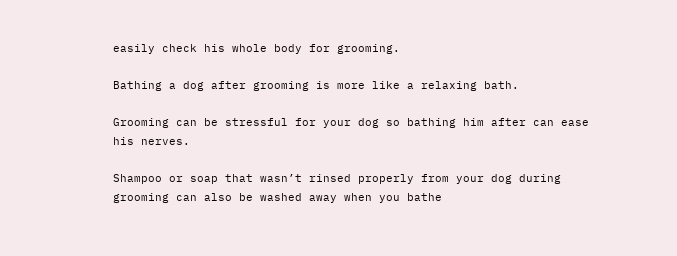easily check his whole body for grooming.

Bathing a dog after grooming is more like a relaxing bath.

Grooming can be stressful for your dog so bathing him after can ease his nerves.

Shampoo or soap that wasn’t rinsed properly from your dog during grooming can also be washed away when you bathe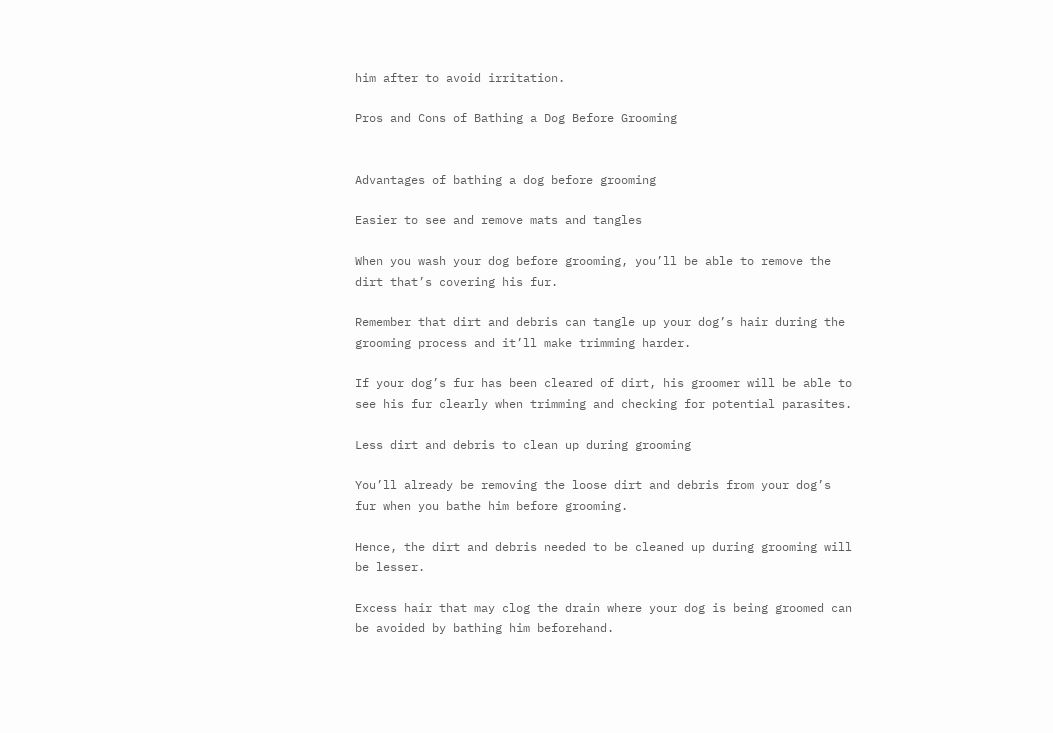him after to avoid irritation.

Pros and Cons of Bathing a Dog Before Grooming


Advantages of bathing a dog before grooming

Easier to see and remove mats and tangles

When you wash your dog before grooming, you’ll be able to remove the dirt that’s covering his fur.

Remember that dirt and debris can tangle up your dog’s hair during the grooming process and it’ll make trimming harder.

If your dog’s fur has been cleared of dirt, his groomer will be able to see his fur clearly when trimming and checking for potential parasites.

Less dirt and debris to clean up during grooming

You’ll already be removing the loose dirt and debris from your dog’s fur when you bathe him before grooming.

Hence, the dirt and debris needed to be cleaned up during grooming will be lesser.

Excess hair that may clog the drain where your dog is being groomed can be avoided by bathing him beforehand.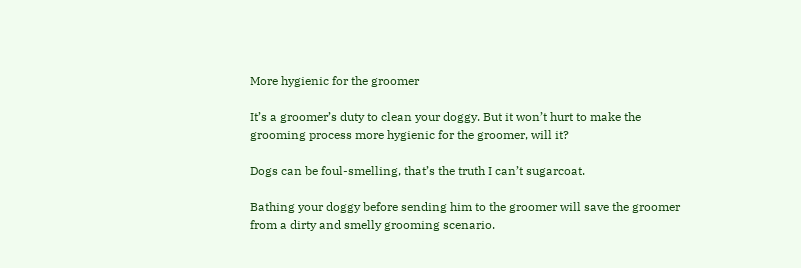More hygienic for the groomer

It’s a groomer’s duty to clean your doggy. But it won’t hurt to make the grooming process more hygienic for the groomer, will it?

Dogs can be foul-smelling, that’s the truth I can’t sugarcoat.

Bathing your doggy before sending him to the groomer will save the groomer from a dirty and smelly grooming scenario.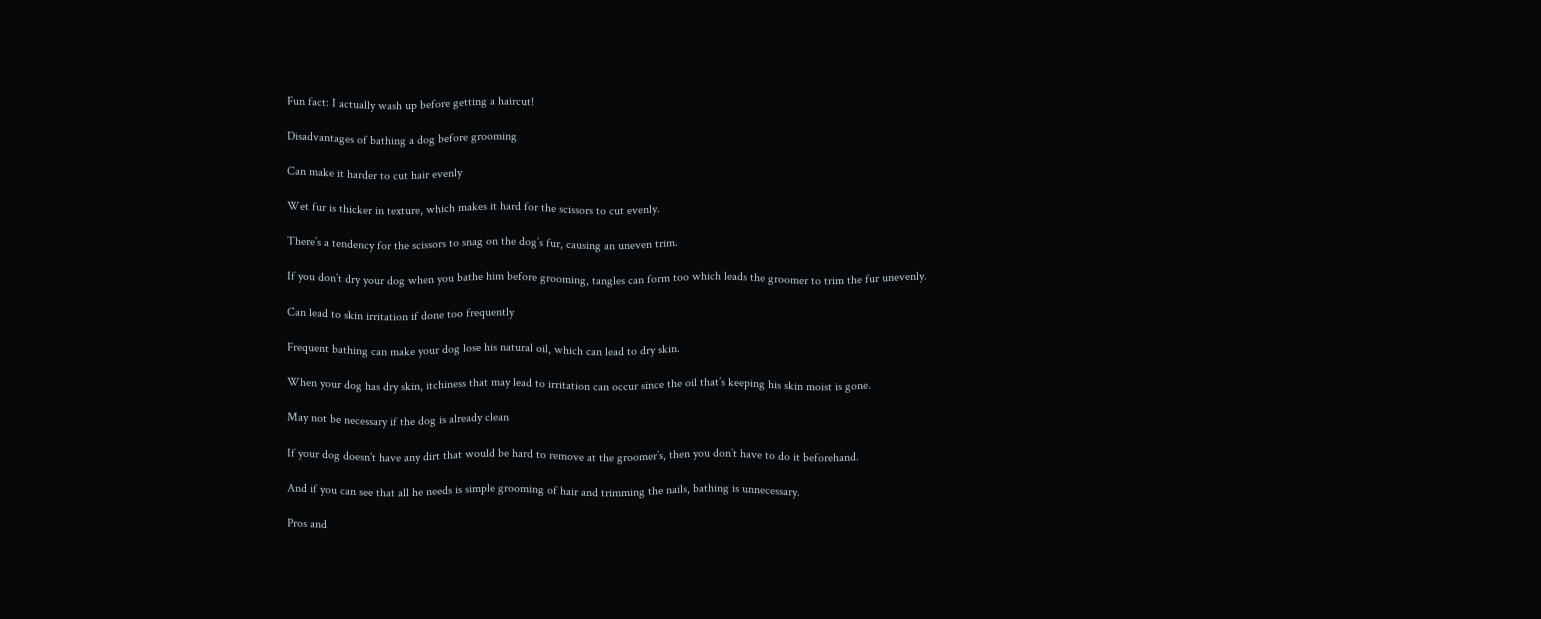Fun fact: I actually wash up before getting a haircut!

Disadvantages of bathing a dog before grooming

Can make it harder to cut hair evenly

Wet fur is thicker in texture, which makes it hard for the scissors to cut evenly.

There’s a tendency for the scissors to snag on the dog’s fur, causing an uneven trim.

If you don’t dry your dog when you bathe him before grooming, tangles can form too which leads the groomer to trim the fur unevenly.

Can lead to skin irritation if done too frequently

Frequent bathing can make your dog lose his natural oil, which can lead to dry skin.

When your dog has dry skin, itchiness that may lead to irritation can occur since the oil that’s keeping his skin moist is gone.

May not be necessary if the dog is already clean

If your dog doesn’t have any dirt that would be hard to remove at the groomer’s, then you don’t have to do it beforehand.

And if you can see that all he needs is simple grooming of hair and trimming the nails, bathing is unnecessary.

Pros and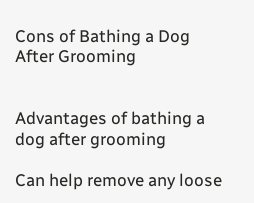Cons of Bathing a Dog After Grooming


Advantages of bathing a dog after grooming

Can help remove any loose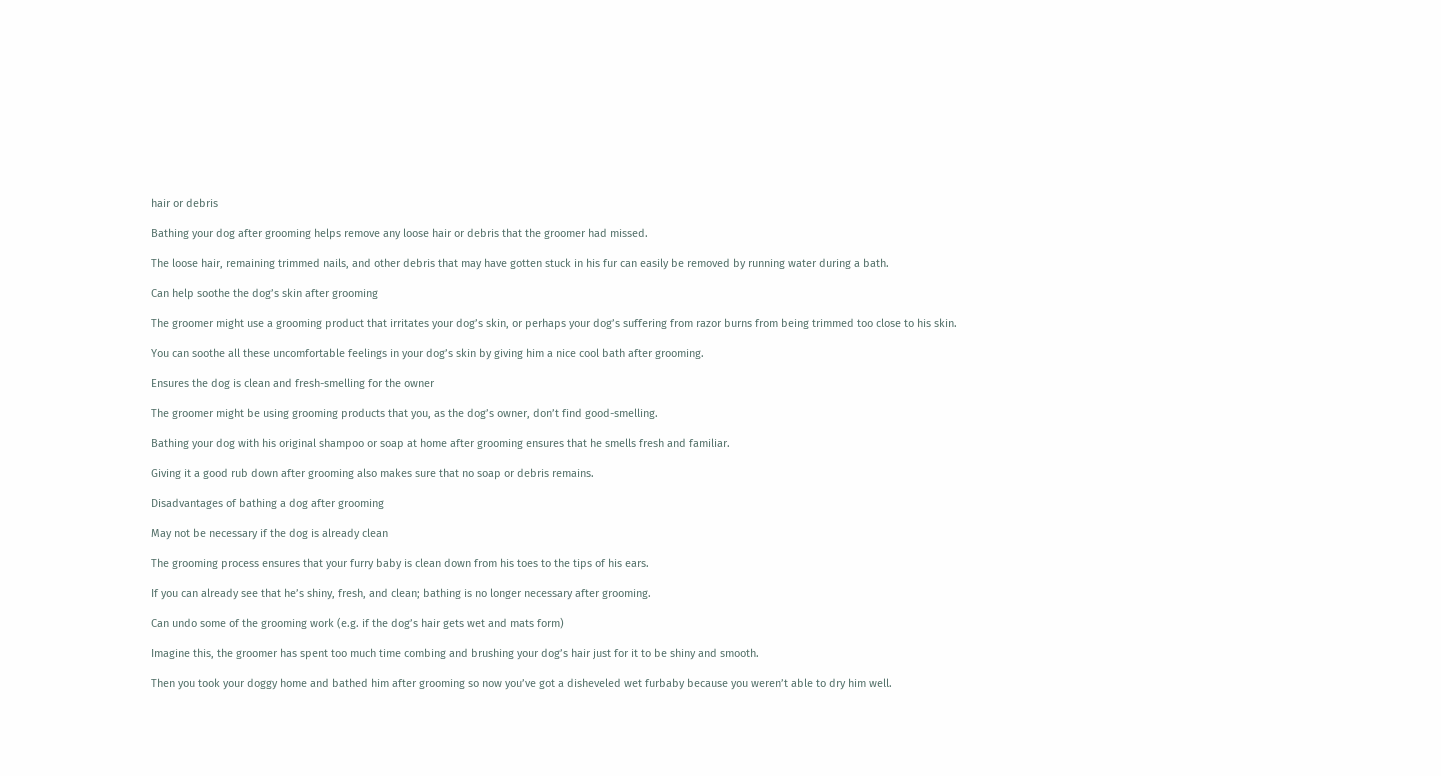hair or debris

Bathing your dog after grooming helps remove any loose hair or debris that the groomer had missed.

The loose hair, remaining trimmed nails, and other debris that may have gotten stuck in his fur can easily be removed by running water during a bath.

Can help soothe the dog’s skin after grooming

The groomer might use a grooming product that irritates your dog’s skin, or perhaps your dog’s suffering from razor burns from being trimmed too close to his skin.

You can soothe all these uncomfortable feelings in your dog’s skin by giving him a nice cool bath after grooming.

Ensures the dog is clean and fresh-smelling for the owner

The groomer might be using grooming products that you, as the dog’s owner, don’t find good-smelling.

Bathing your dog with his original shampoo or soap at home after grooming ensures that he smells fresh and familiar.

Giving it a good rub down after grooming also makes sure that no soap or debris remains.

Disadvantages of bathing a dog after grooming

May not be necessary if the dog is already clean

The grooming process ensures that your furry baby is clean down from his toes to the tips of his ears.

If you can already see that he’s shiny, fresh, and clean; bathing is no longer necessary after grooming.

Can undo some of the grooming work (e.g. if the dog’s hair gets wet and mats form)

Imagine this, the groomer has spent too much time combing and brushing your dog’s hair just for it to be shiny and smooth.

Then you took your doggy home and bathed him after grooming so now you’ve got a disheveled wet furbaby because you weren’t able to dry him well.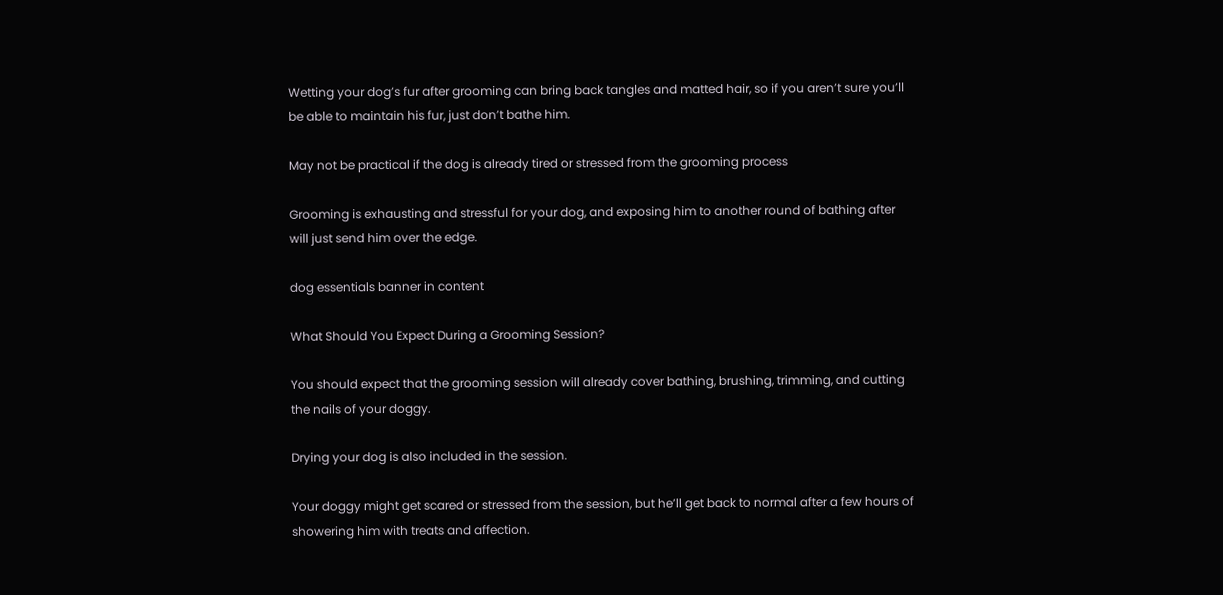Wetting your dog’s fur after grooming can bring back tangles and matted hair, so if you aren’t sure you’ll be able to maintain his fur, just don’t bathe him.

May not be practical if the dog is already tired or stressed from the grooming process

Grooming is exhausting and stressful for your dog, and exposing him to another round of bathing after will just send him over the edge.

dog essentials banner in content

What Should You Expect During a Grooming Session?

You should expect that the grooming session will already cover bathing, brushing, trimming, and cutting the nails of your doggy.

Drying your dog is also included in the session.

Your doggy might get scared or stressed from the session, but he’ll get back to normal after a few hours of showering him with treats and affection.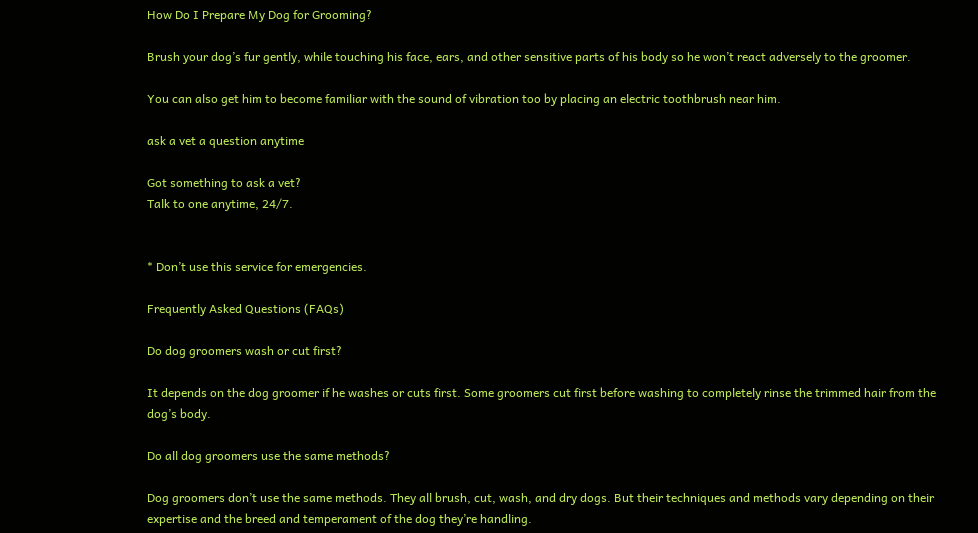How Do I Prepare My Dog for Grooming?

Brush your dog’s fur gently, while touching his face, ears, and other sensitive parts of his body so he won’t react adversely to the groomer.

You can also get him to become familiar with the sound of vibration too by placing an electric toothbrush near him.

ask a vet a question anytime

Got something to ask a vet?
Talk to one anytime, 24/7.


* Don’t use this service for emergencies.

Frequently Asked Questions (FAQs)

Do dog groomers wash or cut first?

It depends on the dog groomer if he washes or cuts first. Some groomers cut first before washing to completely rinse the trimmed hair from the dog’s body.

Do all dog groomers use the same methods?

Dog groomers don’t use the same methods. They all brush, cut, wash, and dry dogs. But their techniques and methods vary depending on their expertise and the breed and temperament of the dog they’re handling.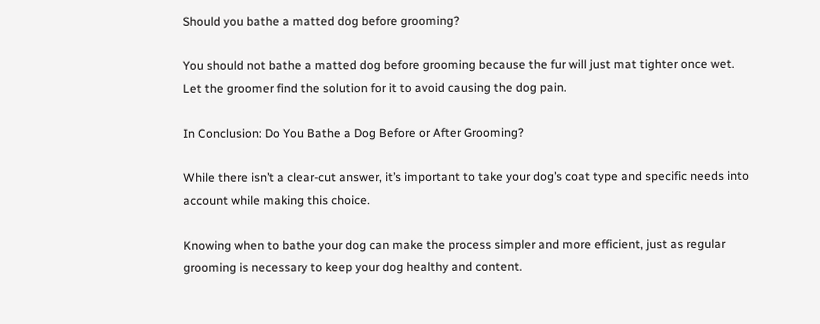Should you bathe a matted dog before grooming?

You should not bathe a matted dog before grooming because the fur will just mat tighter once wet. Let the groomer find the solution for it to avoid causing the dog pain.

In Conclusion: Do You Bathe a Dog Before or After Grooming?

While there isn’t a clear-cut answer, it’s important to take your dog’s coat type and specific needs into account while making this choice.

Knowing when to bathe your dog can make the process simpler and more efficient, just as regular grooming is necessary to keep your dog healthy and content.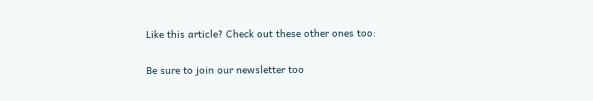Like this article? Check out these other ones too:

Be sure to join our newsletter too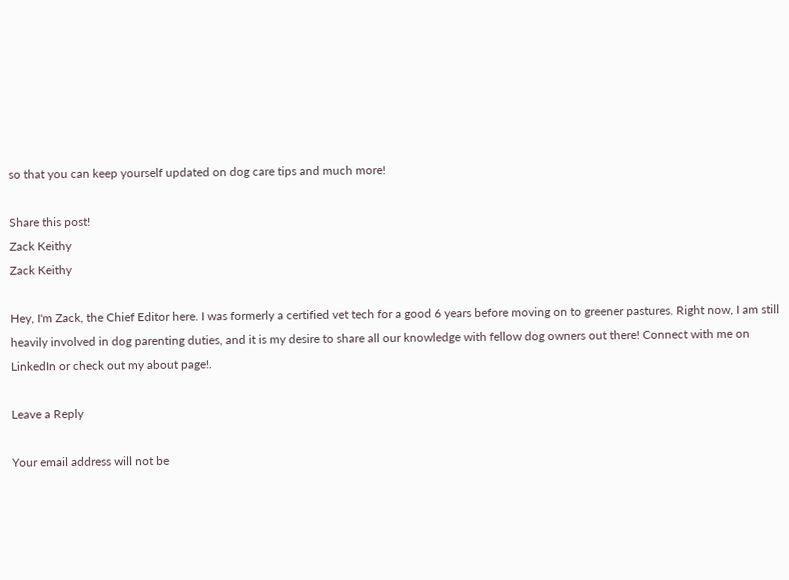so that you can keep yourself updated on dog care tips and much more!

Share this post!
Zack Keithy
Zack Keithy

Hey, I'm Zack, the Chief Editor here. I was formerly a certified vet tech for a good 6 years before moving on to greener pastures. Right now, I am still heavily involved in dog parenting duties, and it is my desire to share all our knowledge with fellow dog owners out there! Connect with me on LinkedIn or check out my about page!.

Leave a Reply

Your email address will not be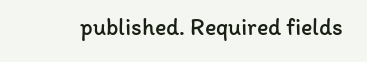published. Required fields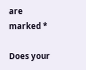are marked *

Does your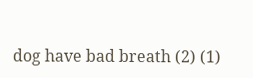dog have bad breath (2) (1)